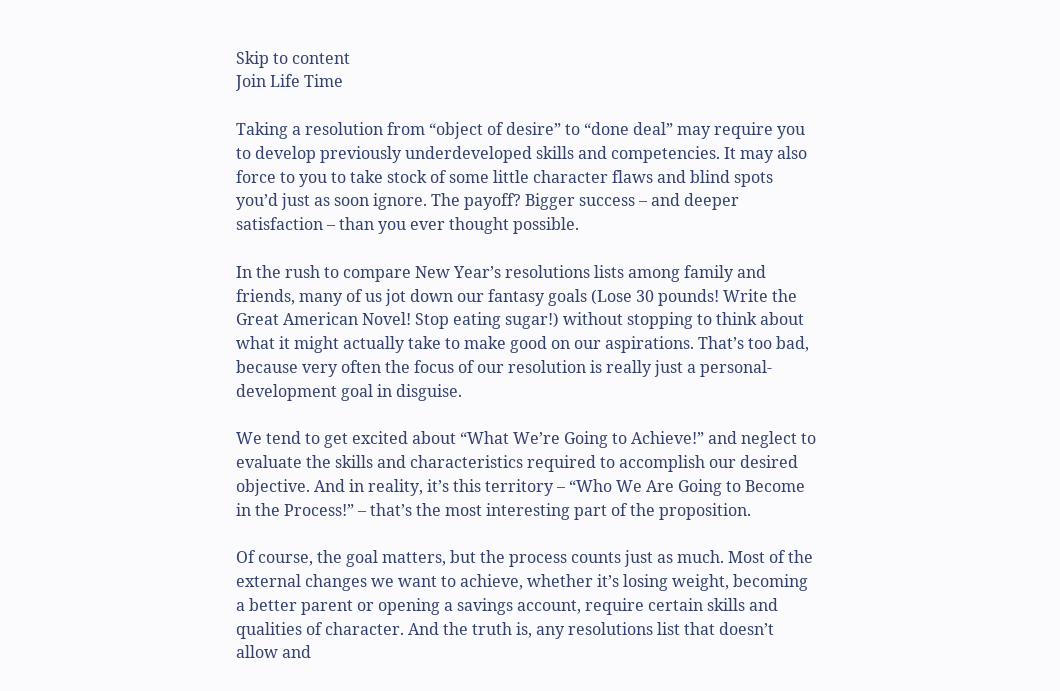Skip to content
Join Life Time

Taking a resolution from “object of desire” to “done deal” may require you to develop previously underdeveloped skills and competencies. It may also force to you to take stock of some little character flaws and blind spots you’d just as soon ignore. The payoff? Bigger success – and deeper satisfaction – than you ever thought possible.

In the rush to compare New Year’s resolutions lists among family and friends, many of us jot down our fantasy goals (Lose 30 pounds! Write the Great American Novel! Stop eating sugar!) without stopping to think about what it might actually take to make good on our aspirations. That’s too bad, because very often the focus of our resolution is really just a personal-development goal in disguise.

We tend to get excited about “What We’re Going to Achieve!” and neglect to evaluate the skills and characteristics required to accomplish our desired objective. And in reality, it’s this territory – “Who We Are Going to Become in the Process!” – that’s the most interesting part of the proposition.

Of course, the goal matters, but the process counts just as much. Most of the external changes we want to achieve, whether it’s losing weight, becoming a better parent or opening a savings account, require certain skills and qualities of character. And the truth is, any resolutions list that doesn’t allow and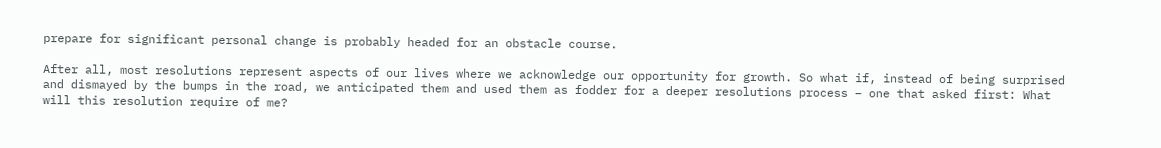prepare for significant personal change is probably headed for an obstacle course.

After all, most resolutions represent aspects of our lives where we acknowledge our opportunity for growth. So what if, instead of being surprised and dismayed by the bumps in the road, we anticipated them and used them as fodder for a deeper resolutions process – one that asked first: What will this resolution require of me?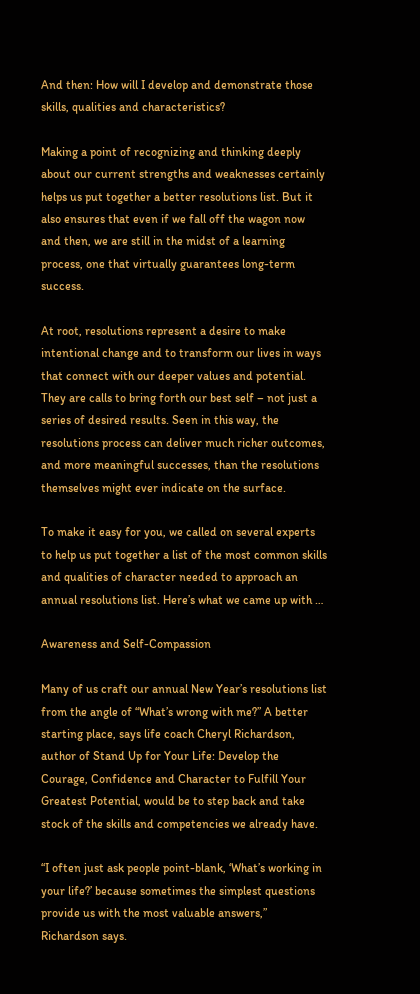And then: How will I develop and demonstrate those skills, qualities and characteristics?

Making a point of recognizing and thinking deeply about our current strengths and weaknesses certainly helps us put together a better resolutions list. But it also ensures that even if we fall off the wagon now and then, we are still in the midst of a learning process, one that virtually guarantees long-term success.

At root, resolutions represent a desire to make intentional change and to transform our lives in ways that connect with our deeper values and potential. They are calls to bring forth our best self – not just a series of desired results. Seen in this way, the resolutions process can deliver much richer outcomes, and more meaningful successes, than the resolutions themselves might ever indicate on the surface.

To make it easy for you, we called on several experts to help us put together a list of the most common skills and qualities of character needed to approach an annual resolutions list. Here’s what we came up with …

Awareness and Self-Compassion

Many of us craft our annual New Year’s resolutions list from the angle of “What’s wrong with me?” A better starting place, says life coach Cheryl Richardson, author of Stand Up for Your Life: Develop the Courage, Confidence and Character to Fulfill Your Greatest Potential, would be to step back and take stock of the skills and competencies we already have.

“I often just ask people point-blank, ‘What’s working in your life?’ because sometimes the simplest questions provide us with the most valuable answers,” Richardson says.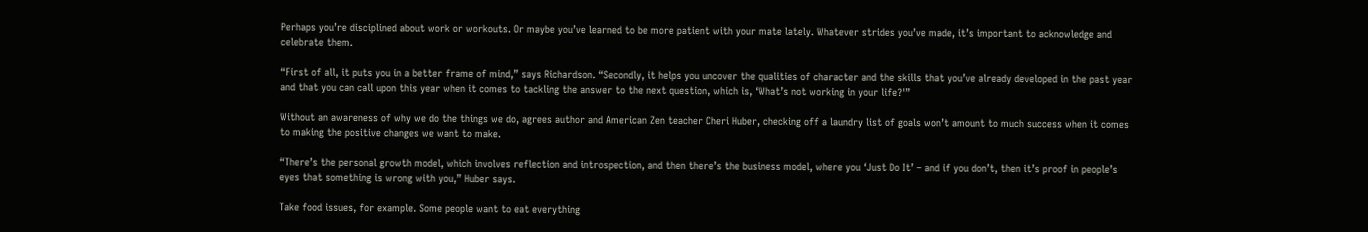Perhaps you’re disciplined about work or workouts. Or maybe you’ve learned to be more patient with your mate lately. Whatever strides you’ve made, it’s important to acknowledge and celebrate them.

“First of all, it puts you in a better frame of mind,” says Richardson. “Secondly, it helps you uncover the qualities of character and the skills that you’ve already developed in the past year and that you can call upon this year when it comes to tackling the answer to the next question, which is, ‘What’s not working in your life?'”

Without an awareness of why we do the things we do, agrees author and American Zen teacher Cheri Huber, checking off a laundry list of goals won’t amount to much success when it comes to making the positive changes we want to make.

“There’s the personal growth model, which involves reflection and introspection, and then there’s the business model, where you ‘Just Do It’ – and if you don’t, then it’s proof in people’s eyes that something is wrong with you,” Huber says.

Take food issues, for example. Some people want to eat everything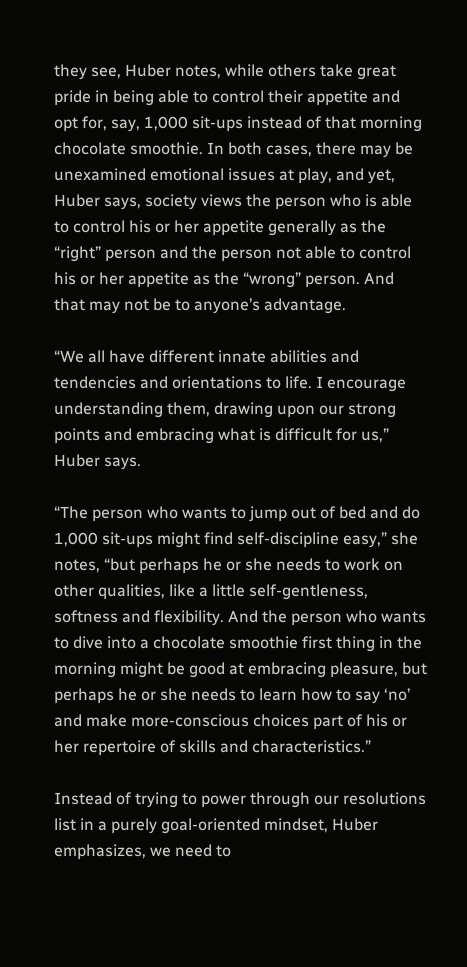they see, Huber notes, while others take great pride in being able to control their appetite and opt for, say, 1,000 sit-ups instead of that morning chocolate smoothie. In both cases, there may be unexamined emotional issues at play, and yet, Huber says, society views the person who is able to control his or her appetite generally as the “right” person and the person not able to control his or her appetite as the “wrong” person. And that may not be to anyone’s advantage.

“We all have different innate abilities and tendencies and orientations to life. I encourage understanding them, drawing upon our strong points and embracing what is difficult for us,” Huber says.

“The person who wants to jump out of bed and do 1,000 sit-ups might find self-discipline easy,” she notes, “but perhaps he or she needs to work on other qualities, like a little self-gentleness, softness and flexibility. And the person who wants to dive into a chocolate smoothie first thing in the morning might be good at embracing pleasure, but perhaps he or she needs to learn how to say ‘no’ and make more-conscious choices part of his or her repertoire of skills and characteristics.”

Instead of trying to power through our resolutions list in a purely goal-oriented mindset, Huber emphasizes, we need to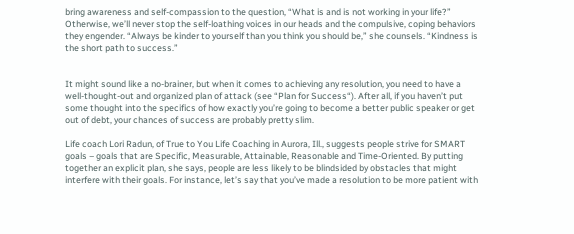bring awareness and self-compassion to the question, “What is and is not working in your life?” Otherwise, we’ll never stop the self-loathing voices in our heads and the compulsive, coping behaviors they engender. “Always be kinder to yourself than you think you should be,” she counsels. “Kindness is the short path to success.”


It might sound like a no-brainer, but when it comes to achieving any resolution, you need to have a well-thought-out and organized plan of attack (see “Plan for Success“). After all, if you haven’t put some thought into the specifics of how exactly you’re going to become a better public speaker or get out of debt, your chances of success are probably pretty slim.

Life coach Lori Radun, of True to You Life Coaching in Aurora, Ill., suggests people strive for SMART goals – goals that are Specific, Measurable, Attainable, Reasonable and Time-Oriented. By putting together an explicit plan, she says, people are less likely to be blindsided by obstacles that might interfere with their goals. For instance, let’s say that you’ve made a resolution to be more patient with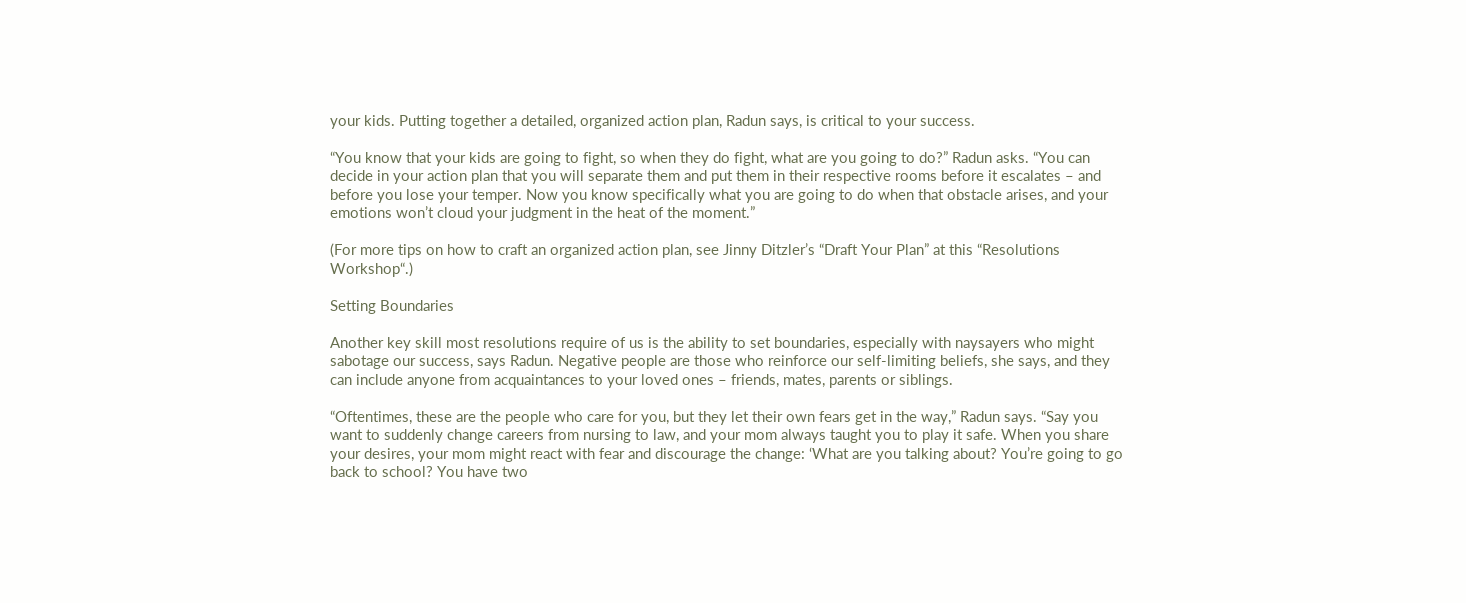your kids. Putting together a detailed, organized action plan, Radun says, is critical to your success.

“You know that your kids are going to fight, so when they do fight, what are you going to do?” Radun asks. “You can decide in your action plan that you will separate them and put them in their respective rooms before it escalates – and before you lose your temper. Now you know specifically what you are going to do when that obstacle arises, and your emotions won’t cloud your judgment in the heat of the moment.”

(For more tips on how to craft an organized action plan, see Jinny Ditzler’s “Draft Your Plan” at this “Resolutions Workshop“.)

Setting Boundaries

Another key skill most resolutions require of us is the ability to set boundaries, especially with naysayers who might sabotage our success, says Radun. Negative people are those who reinforce our self-limiting beliefs, she says, and they can include anyone from acquaintances to your loved ones – friends, mates, parents or siblings.

“Oftentimes, these are the people who care for you, but they let their own fears get in the way,” Radun says. “Say you want to suddenly change careers from nursing to law, and your mom always taught you to play it safe. When you share your desires, your mom might react with fear and discourage the change: ‘What are you talking about? You’re going to go back to school? You have two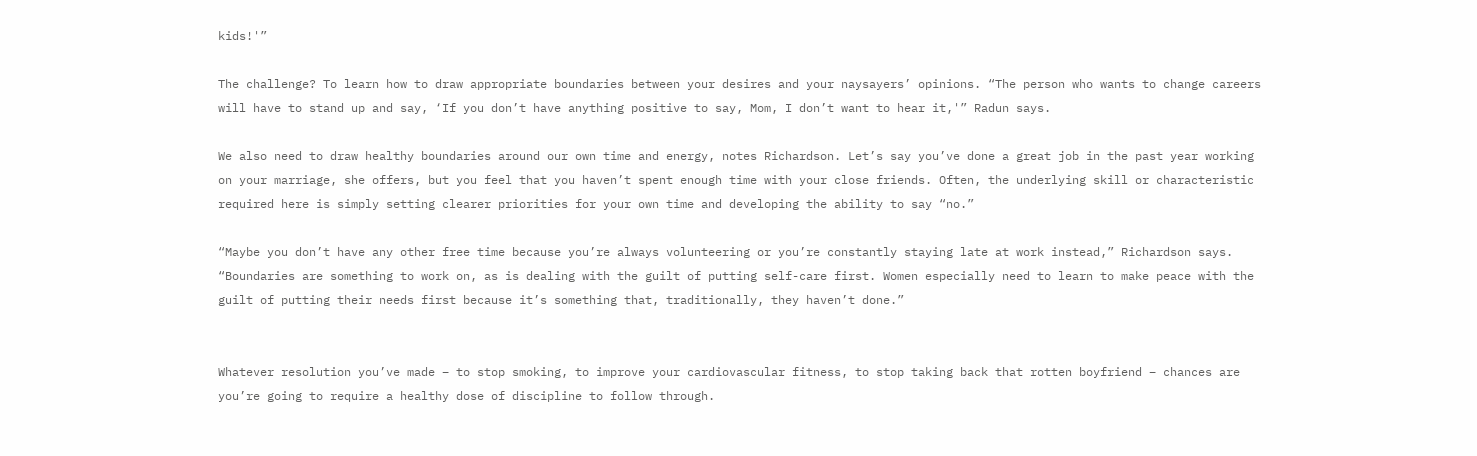kids!'”

The challenge? To learn how to draw appropriate boundaries between your desires and your naysayers’ opinions. “The person who wants to change careers will have to stand up and say, ‘If you don’t have anything positive to say, Mom, I don’t want to hear it,'” Radun says.

We also need to draw healthy boundaries around our own time and energy, notes Richardson. Let’s say you’ve done a great job in the past year working on your marriage, she offers, but you feel that you haven’t spent enough time with your close friends. Often, the underlying skill or characteristic required here is simply setting clearer priorities for your own time and developing the ability to say “no.”

“Maybe you don’t have any other free time because you’re always volunteering or you’re constantly staying late at work instead,” Richardson says. “Boundaries are something to work on, as is dealing with the guilt of putting self-care first. Women especially need to learn to make peace with the guilt of putting their needs first because it’s something that, traditionally, they haven’t done.”


Whatever resolution you’ve made – to stop smoking, to improve your cardiovascular fitness, to stop taking back that rotten boyfriend – chances are you’re going to require a healthy dose of discipline to follow through.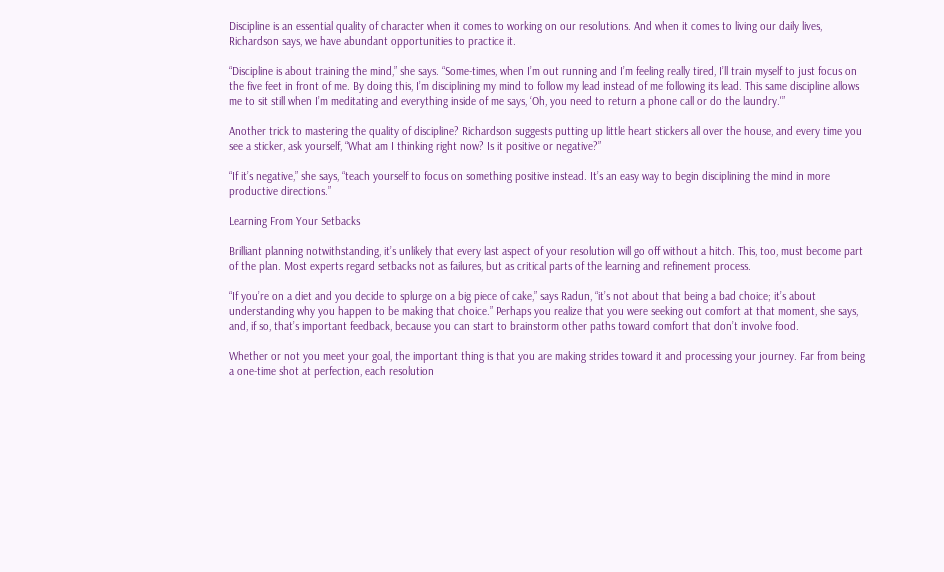Discipline is an essential quality of character when it comes to working on our resolutions. And when it comes to living our daily lives, Richardson says, we have abundant opportunities to practice it.

“Discipline is about training the mind,” she says. “Some-times, when I’m out running and I’m feeling really tired, I’ll train myself to just focus on the five feet in front of me. By doing this, I’m disciplining my mind to follow my lead instead of me following its lead. This same discipline allows me to sit still when I’m meditating and everything inside of me says, ‘Oh, you need to return a phone call or do the laundry.'”

Another trick to mastering the quality of discipline? Richardson suggests putting up little heart stickers all over the house, and every time you see a sticker, ask yourself, “What am I thinking right now? Is it positive or negative?”

“If it’s negative,” she says, “teach yourself to focus on something positive instead. It’s an easy way to begin disciplining the mind in more productive directions.”

Learning From Your Setbacks

Brilliant planning notwithstanding, it’s unlikely that every last aspect of your resolution will go off without a hitch. This, too, must become part of the plan. Most experts regard setbacks not as failures, but as critical parts of the learning and refinement process.

“If you’re on a diet and you decide to splurge on a big piece of cake,” says Radun, “it’s not about that being a bad choice; it’s about understanding why you happen to be making that choice.” Perhaps you realize that you were seeking out comfort at that moment, she says, and, if so, that’s important feedback, because you can start to brainstorm other paths toward comfort that don’t involve food.

Whether or not you meet your goal, the important thing is that you are making strides toward it and processing your journey. Far from being a one-time shot at perfection, each resolution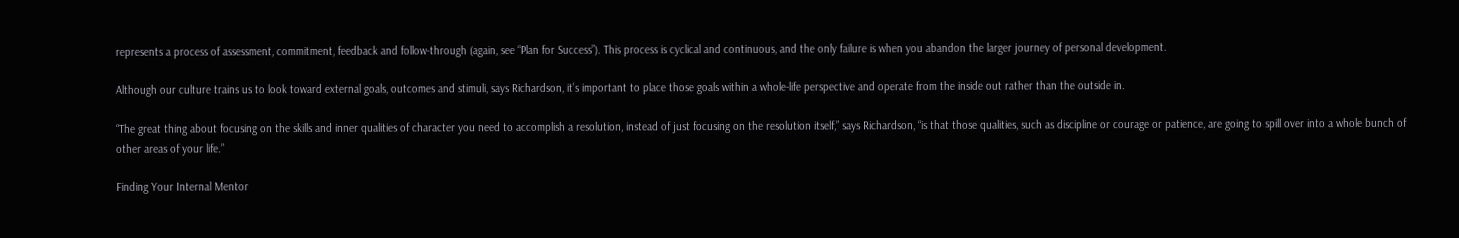represents a process of assessment, commitment, feedback and follow-through (again, see “Plan for Success”). This process is cyclical and continuous, and the only failure is when you abandon the larger journey of personal development.

Although our culture trains us to look toward external goals, outcomes and stimuli, says Richardson, it’s important to place those goals within a whole-life perspective and operate from the inside out rather than the outside in.

“The great thing about focusing on the skills and inner qualities of character you need to accomplish a resolution, instead of just focusing on the resolution itself,” says Richardson, “is that those qualities, such as discipline or courage or patience, are going to spill over into a whole bunch of other areas of your life.”

Finding Your Internal Mentor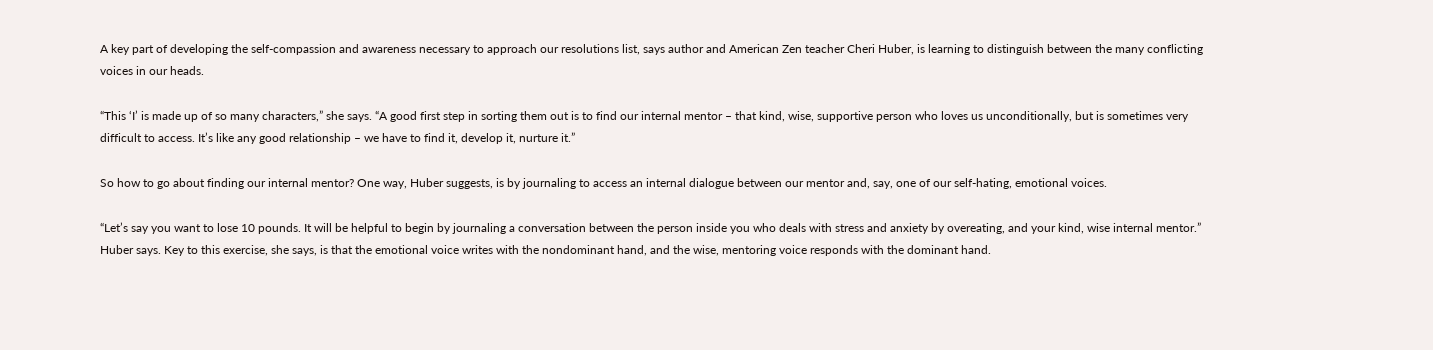A key part of developing the self-compassion and awareness necessary to approach our resolutions list, says author and American Zen teacher Cheri Huber, is learning to distinguish between the many conflicting voices in our heads.

“This ‘I’ is made up of so many characters,” she says. “A good first step in sorting them out is to find our internal mentor – that kind, wise, supportive person who loves us unconditionally, but is sometimes very difficult to access. It’s like any good relationship – we have to find it, develop it, nurture it.”

So how to go about finding our internal mentor? One way, Huber suggests, is by journaling to access an internal dialogue between our mentor and, say, one of our self-hating, emotional voices.

“Let’s say you want to lose 10 pounds. It will be helpful to begin by journaling a conversation between the person inside you who deals with stress and anxiety by overeating, and your kind, wise internal mentor.” Huber says. Key to this exercise, she says, is that the emotional voice writes with the nondominant hand, and the wise, mentoring voice responds with the dominant hand.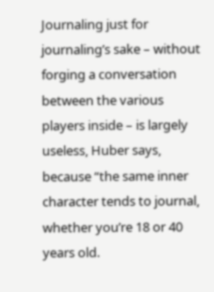Journaling just for journaling’s sake – without forging a conversation between the various players inside – is largely useless, Huber says, because “the same inner character tends to journal, whether you’re 18 or 40 years old.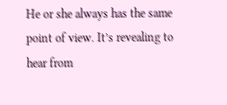He or she always has the same point of view. It’s revealing to hear from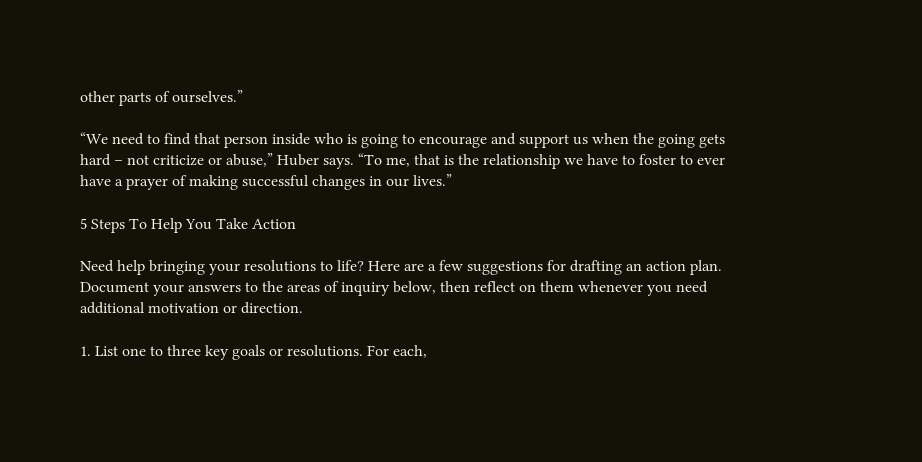other parts of ourselves.”

“We need to find that person inside who is going to encourage and support us when the going gets hard – not criticize or abuse,” Huber says. “To me, that is the relationship we have to foster to ever have a prayer of making successful changes in our lives.”

5 Steps To Help You Take Action

Need help bringing your resolutions to life? Here are a few suggestions for drafting an action plan. Document your answers to the areas of inquiry below, then reflect on them whenever you need additional motivation or direction.

1. List one to three key goals or resolutions. For each,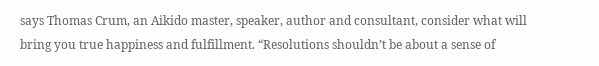says Thomas Crum, an Aikido master, speaker, author and consultant, consider what will bring you true happiness and fulfillment. “Resolutions shouldn’t be about a sense of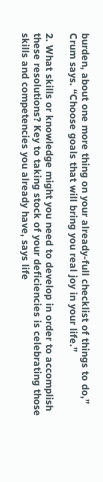burden, about one more thing on your already-full checklist of things to do,” Crum says. “Choose goals that will bring you real joy in your life.”

2. What skills or knowledge might you need to develop in order to accomplish these resolutions? Key to taking stock of your deficiencies is celebrating those skills and competencies you already have, says life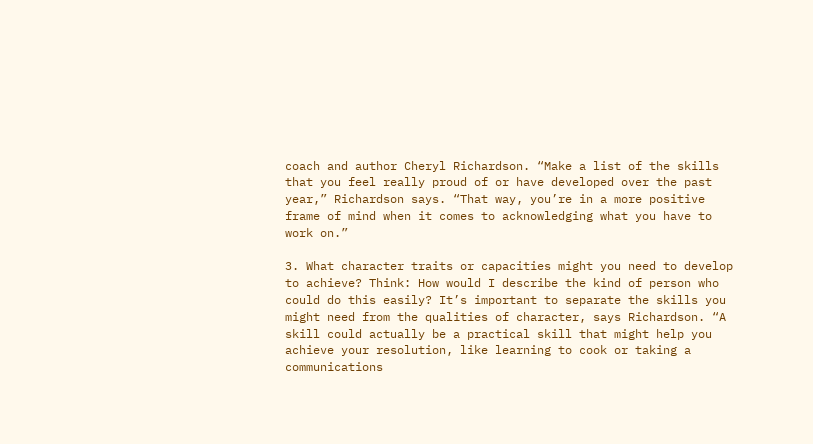coach and author Cheryl Richardson. “Make a list of the skills that you feel really proud of or have developed over the past year,” Richardson says. “That way, you’re in a more positive frame of mind when it comes to acknowledging what you have to work on.”

3. What character traits or capacities might you need to develop to achieve? Think: How would I describe the kind of person who could do this easily? It’s important to separate the skills you might need from the qualities of character, says Richardson. “A skill could actually be a practical skill that might help you achieve your resolution, like learning to cook or taking a communications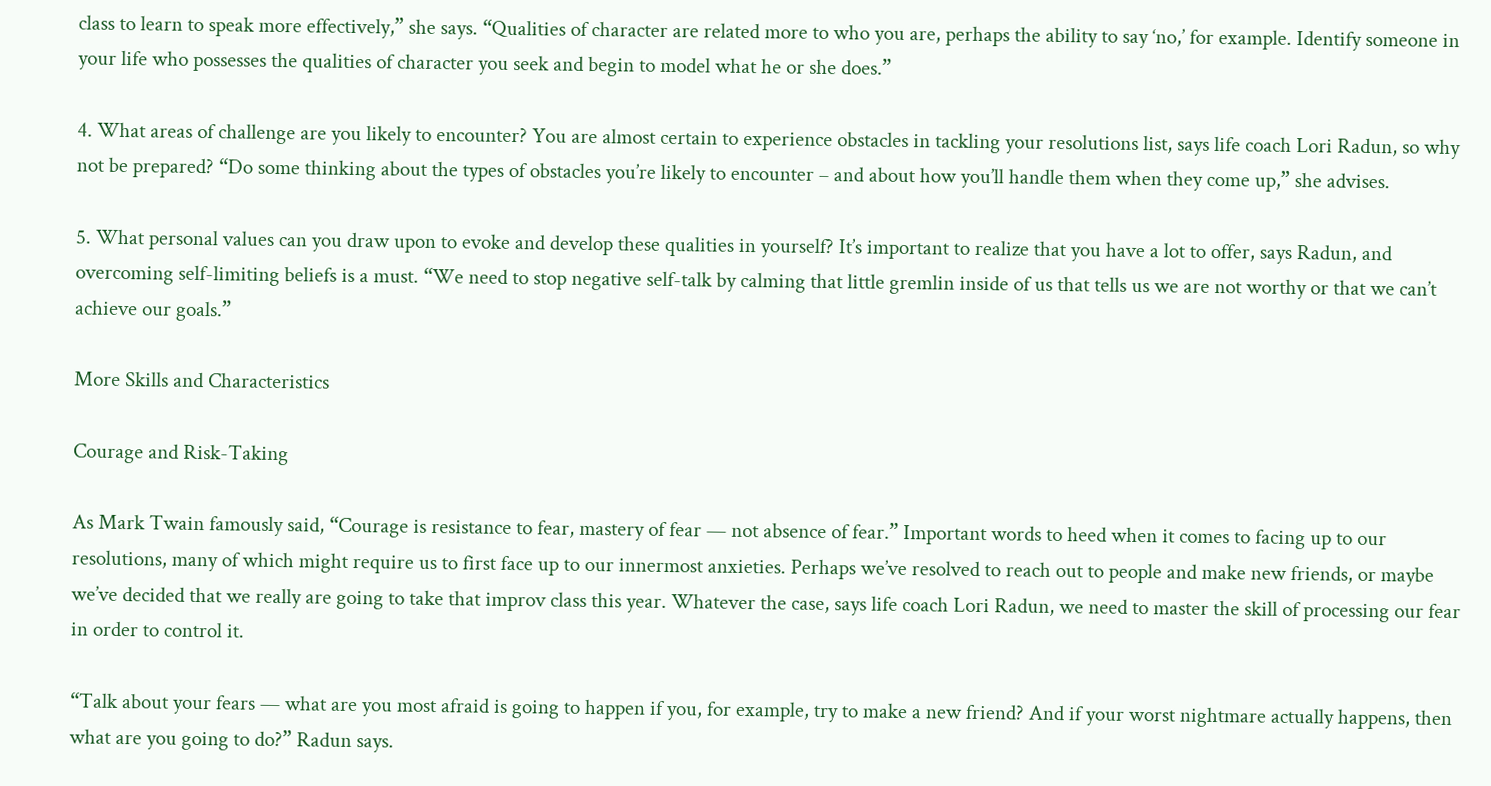class to learn to speak more effectively,” she says. “Qualities of character are related more to who you are, perhaps the ability to say ‘no,’ for example. Identify someone in your life who possesses the qualities of character you seek and begin to model what he or she does.”

4. What areas of challenge are you likely to encounter? You are almost certain to experience obstacles in tackling your resolutions list, says life coach Lori Radun, so why not be prepared? “Do some thinking about the types of obstacles you’re likely to encounter – and about how you’ll handle them when they come up,” she advises.

5. What personal values can you draw upon to evoke and develop these qualities in yourself? It’s important to realize that you have a lot to offer, says Radun, and overcoming self-limiting beliefs is a must. “We need to stop negative self-talk by calming that little gremlin inside of us that tells us we are not worthy or that we can’t achieve our goals.”

More Skills and Characteristics

Courage and Risk-Taking

As Mark Twain famously said, “Courage is resistance to fear, mastery of fear — not absence of fear.” Important words to heed when it comes to facing up to our resolutions, many of which might require us to first face up to our innermost anxieties. Perhaps we’ve resolved to reach out to people and make new friends, or maybe we’ve decided that we really are going to take that improv class this year. Whatever the case, says life coach Lori Radun, we need to master the skill of processing our fear in order to control it.

“Talk about your fears — what are you most afraid is going to happen if you, for example, try to make a new friend? And if your worst nightmare actually happens, then what are you going to do?” Radun says.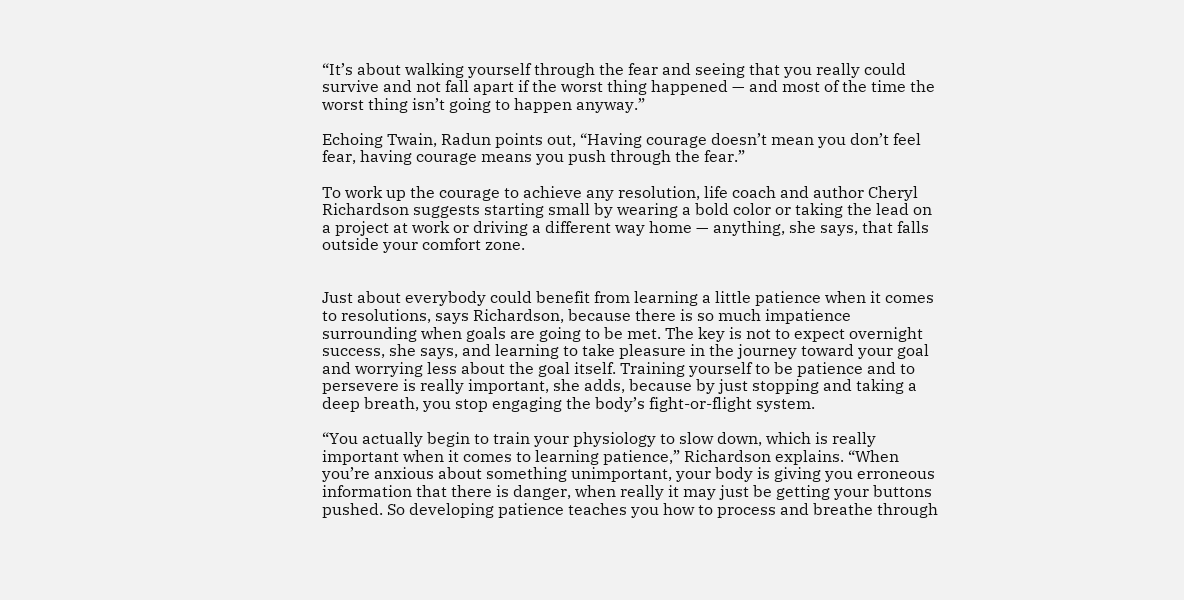“It’s about walking yourself through the fear and seeing that you really could survive and not fall apart if the worst thing happened — and most of the time the worst thing isn’t going to happen anyway.”

Echoing Twain, Radun points out, “Having courage doesn’t mean you don’t feel fear, having courage means you push through the fear.”

To work up the courage to achieve any resolution, life coach and author Cheryl Richardson suggests starting small by wearing a bold color or taking the lead on a project at work or driving a different way home — anything, she says, that falls outside your comfort zone.


Just about everybody could benefit from learning a little patience when it comes to resolutions, says Richardson, because there is so much impatience surrounding when goals are going to be met. The key is not to expect overnight success, she says, and learning to take pleasure in the journey toward your goal and worrying less about the goal itself. Training yourself to be patience and to persevere is really important, she adds, because by just stopping and taking a deep breath, you stop engaging the body’s fight-or-flight system.

“You actually begin to train your physiology to slow down, which is really important when it comes to learning patience,” Richardson explains. “When you’re anxious about something unimportant, your body is giving you erroneous information that there is danger, when really it may just be getting your buttons pushed. So developing patience teaches you how to process and breathe through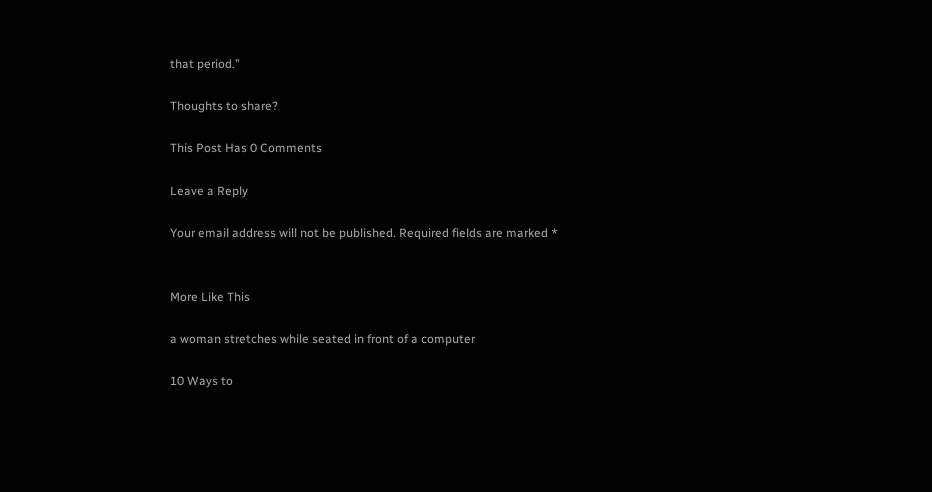that period.”

Thoughts to share?

This Post Has 0 Comments

Leave a Reply

Your email address will not be published. Required fields are marked *


More Like This

a woman stretches while seated in front of a computer

10 Ways to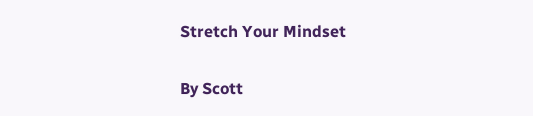Stretch Your Mindset

By Scott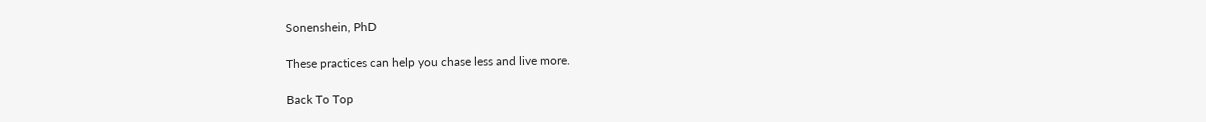Sonenshein, PhD

These practices can help you chase less and live more.

Back To Top